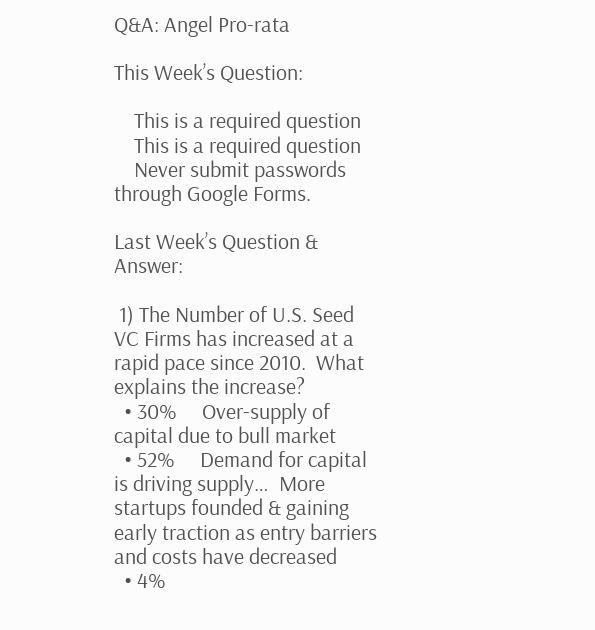Q&A: Angel Pro-rata

This Week’s Question:

    This is a required question
    This is a required question
    Never submit passwords through Google Forms.

Last Week’s Question & Answer:

 1) The Number of U.S. Seed VC Firms has increased at a rapid pace since 2010.  What explains the increase?
  • 30%     Over-supply of capital due to bull market
  • 52%     Demand for capital is driving supply…  More startups founded & gaining early traction as entry barriers and costs have decreased
  • 4%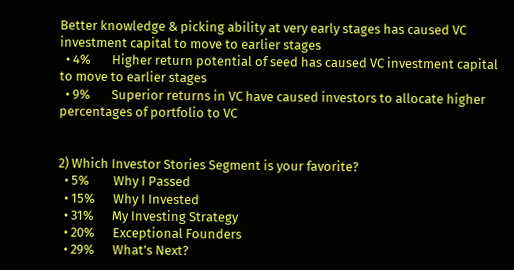Better knowledge & picking ability at very early stages has caused VC                investment capital to move to earlier stages
  • 4%       Higher return potential of seed has caused VC investment capital to move to earlier stages
  • 9%       Superior returns in VC have caused investors to allocate higher percentages of portfolio to VC


2) Which Investor Stories Segment is your favorite?
  • 5%        Why I Passed
  • 15%      Why I Invested
  • 31%      My Investing Strategy
  • 20%      Exceptional Founders
  • 29%      What’s Next?